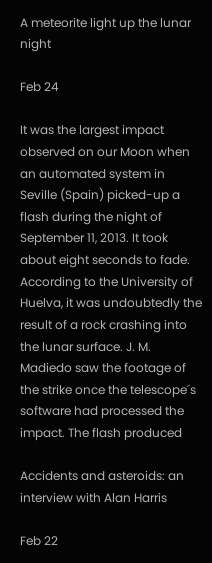A meteorite light up the lunar night

Feb 24

It was the largest impact observed on our Moon when an automated system in Seville (Spain) picked-up a flash during the night of September 11, 2013. It took about eight seconds to fade. According to the University of Huelva, it was undoubtedly the result of a rock crashing into the lunar surface. J. M. Madiedo saw the footage of the strike once the telescope´s software had processed the impact. The flash produced

Accidents and asteroids: an interview with Alan Harris

Feb 22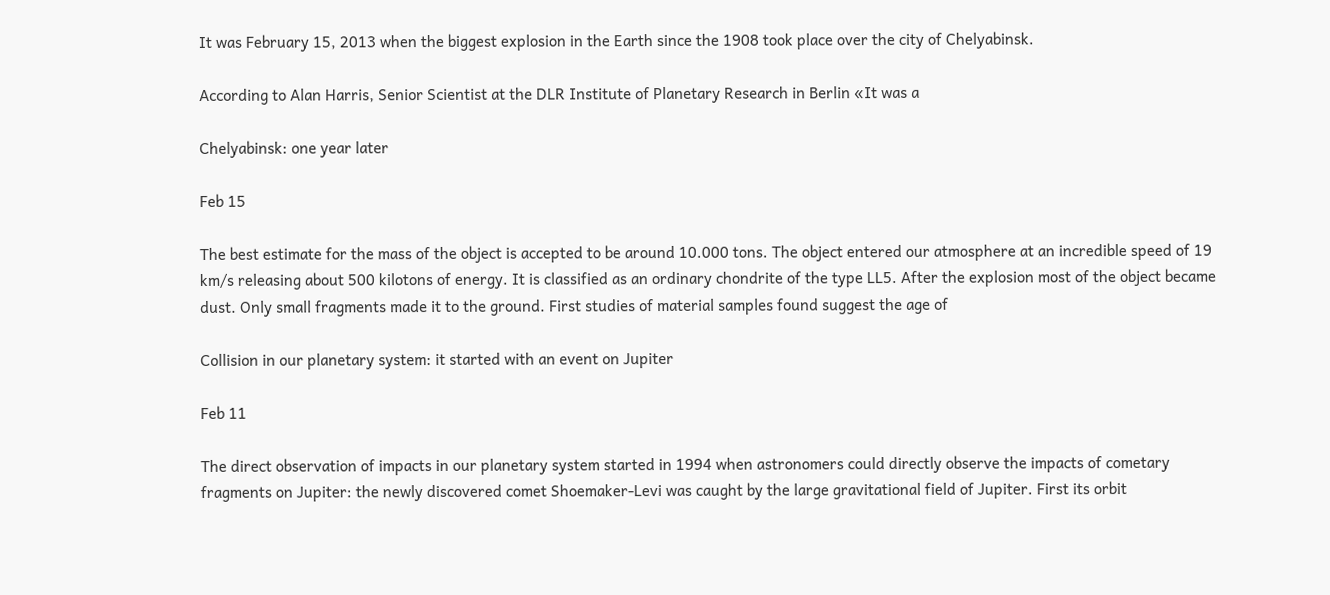It was February 15, 2013 when the biggest explosion in the Earth since the 1908 took place over the city of Chelyabinsk.

According to Alan Harris, Senior Scientist at the DLR Institute of Planetary Research in Berlin «It was a

Chelyabinsk: one year later

Feb 15

The best estimate for the mass of the object is accepted to be around 10.000 tons. The object entered our atmosphere at an incredible speed of 19 km/s releasing about 500 kilotons of energy. It is classified as an ordinary chondrite of the type LL5. After the explosion most of the object became dust. Only small fragments made it to the ground. First studies of material samples found suggest the age of

Collision in our planetary system: it started with an event on Jupiter

Feb 11

The direct observation of impacts in our planetary system started in 1994 when astronomers could directly observe the impacts of cometary fragments on Jupiter: the newly discovered comet Shoemaker-Levi was caught by the large gravitational field of Jupiter. First its orbit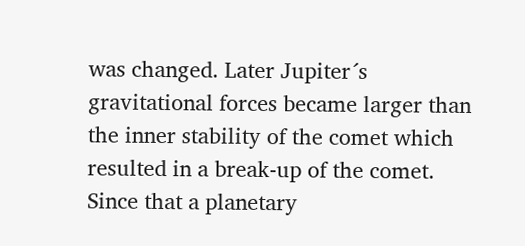was changed. Later Jupiter´s gravitational forces became larger than the inner stability of the comet which resulted in a break-up of the comet. Since that a planetary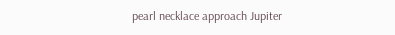pearl necklace approach Jupiter